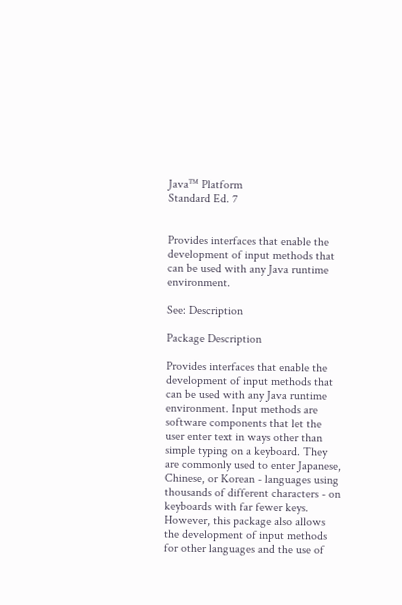Java™ Platform
Standard Ed. 7


Provides interfaces that enable the development of input methods that can be used with any Java runtime environment.

See: Description

Package Description

Provides interfaces that enable the development of input methods that can be used with any Java runtime environment. Input methods are software components that let the user enter text in ways other than simple typing on a keyboard. They are commonly used to enter Japanese, Chinese, or Korean - languages using thousands of different characters - on keyboards with far fewer keys. However, this package also allows the development of input methods for other languages and the use of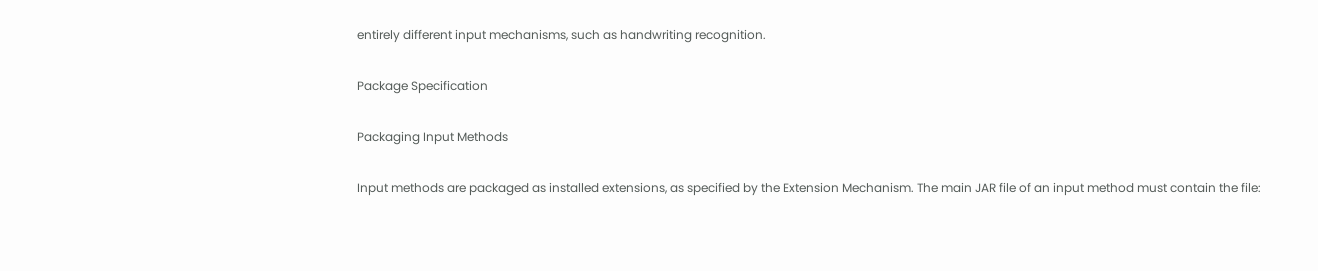entirely different input mechanisms, such as handwriting recognition.

Package Specification

Packaging Input Methods

Input methods are packaged as installed extensions, as specified by the Extension Mechanism. The main JAR file of an input method must contain the file: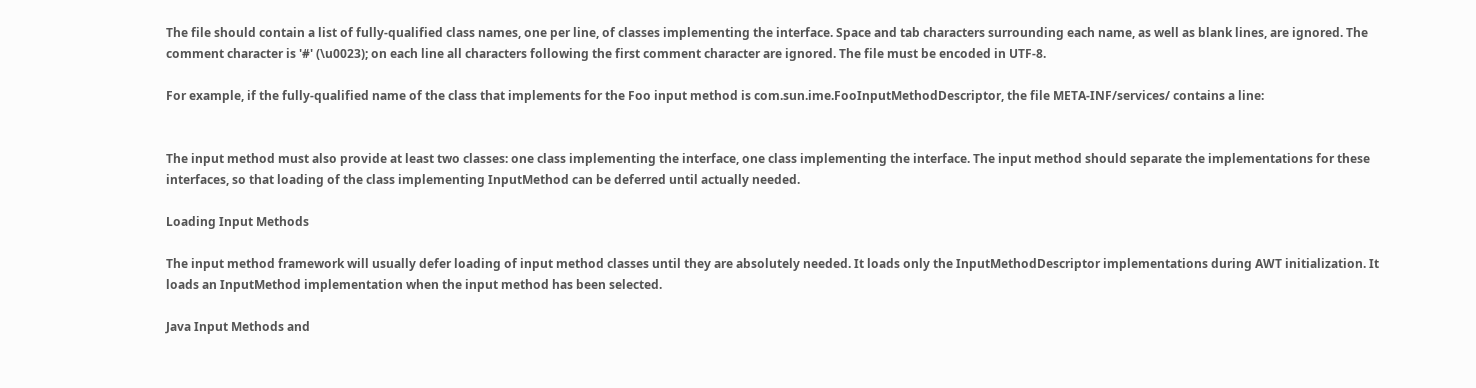The file should contain a list of fully-qualified class names, one per line, of classes implementing the interface. Space and tab characters surrounding each name, as well as blank lines, are ignored. The comment character is '#' (\u0023); on each line all characters following the first comment character are ignored. The file must be encoded in UTF-8.

For example, if the fully-qualified name of the class that implements for the Foo input method is com.sun.ime.FooInputMethodDescriptor, the file META-INF/services/ contains a line:


The input method must also provide at least two classes: one class implementing the interface, one class implementing the interface. The input method should separate the implementations for these interfaces, so that loading of the class implementing InputMethod can be deferred until actually needed.

Loading Input Methods

The input method framework will usually defer loading of input method classes until they are absolutely needed. It loads only the InputMethodDescriptor implementations during AWT initialization. It loads an InputMethod implementation when the input method has been selected.

Java Input Methods and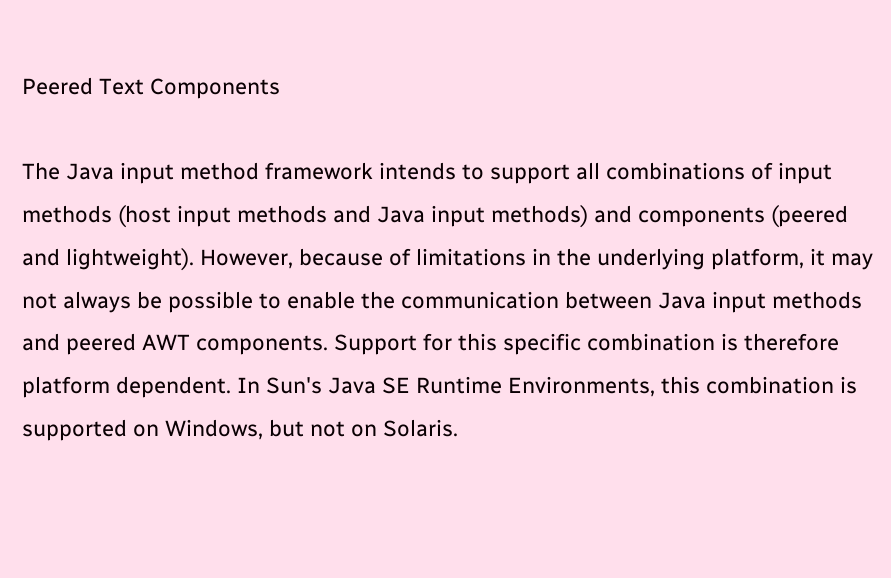Peered Text Components

The Java input method framework intends to support all combinations of input methods (host input methods and Java input methods) and components (peered and lightweight). However, because of limitations in the underlying platform, it may not always be possible to enable the communication between Java input methods and peered AWT components. Support for this specific combination is therefore platform dependent. In Sun's Java SE Runtime Environments, this combination is supported on Windows, but not on Solaris.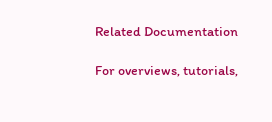Related Documentation

For overviews, tutorials,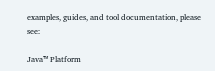examples, guides, and tool documentation, please see:

Java™ Platform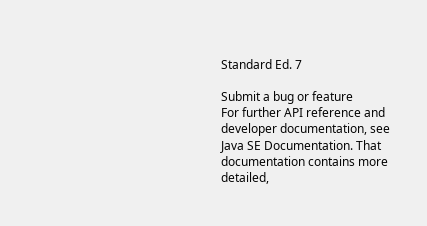Standard Ed. 7

Submit a bug or feature
For further API reference and developer documentation, see Java SE Documentation. That documentation contains more detailed,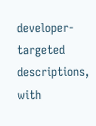developer-targeted descriptions, with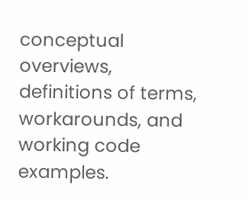conceptual overviews, definitions of terms, workarounds, and working code examples.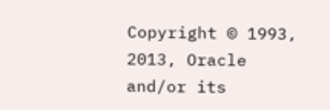Copyright © 1993, 2013, Oracle and/or its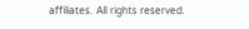affiliates. All rights reserved.